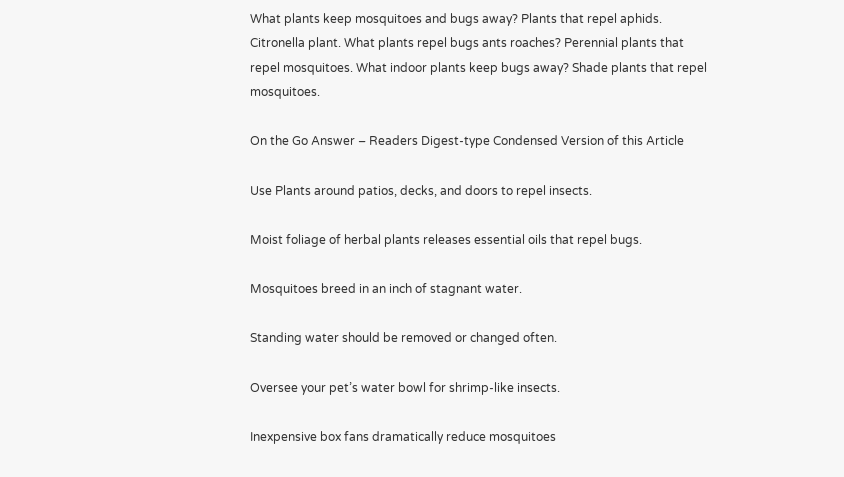What plants keep mosquitoes and bugs away? Plants that repel aphids. Citronella plant. What plants repel bugs ants roaches? Perennial plants that repel mosquitoes. What indoor plants keep bugs away? Shade plants that repel mosquitoes.

On the Go Answer – Readers Digest-type Condensed Version of this Article

Use Plants around patios, decks, and doors to repel insects.

Moist foliage of herbal plants releases essential oils that repel bugs.

Mosquitoes breed in an inch of stagnant water.

Standing water should be removed or changed often.

Oversee your pet’s water bowl for shrimp-like insects.

Inexpensive box fans dramatically reduce mosquitoes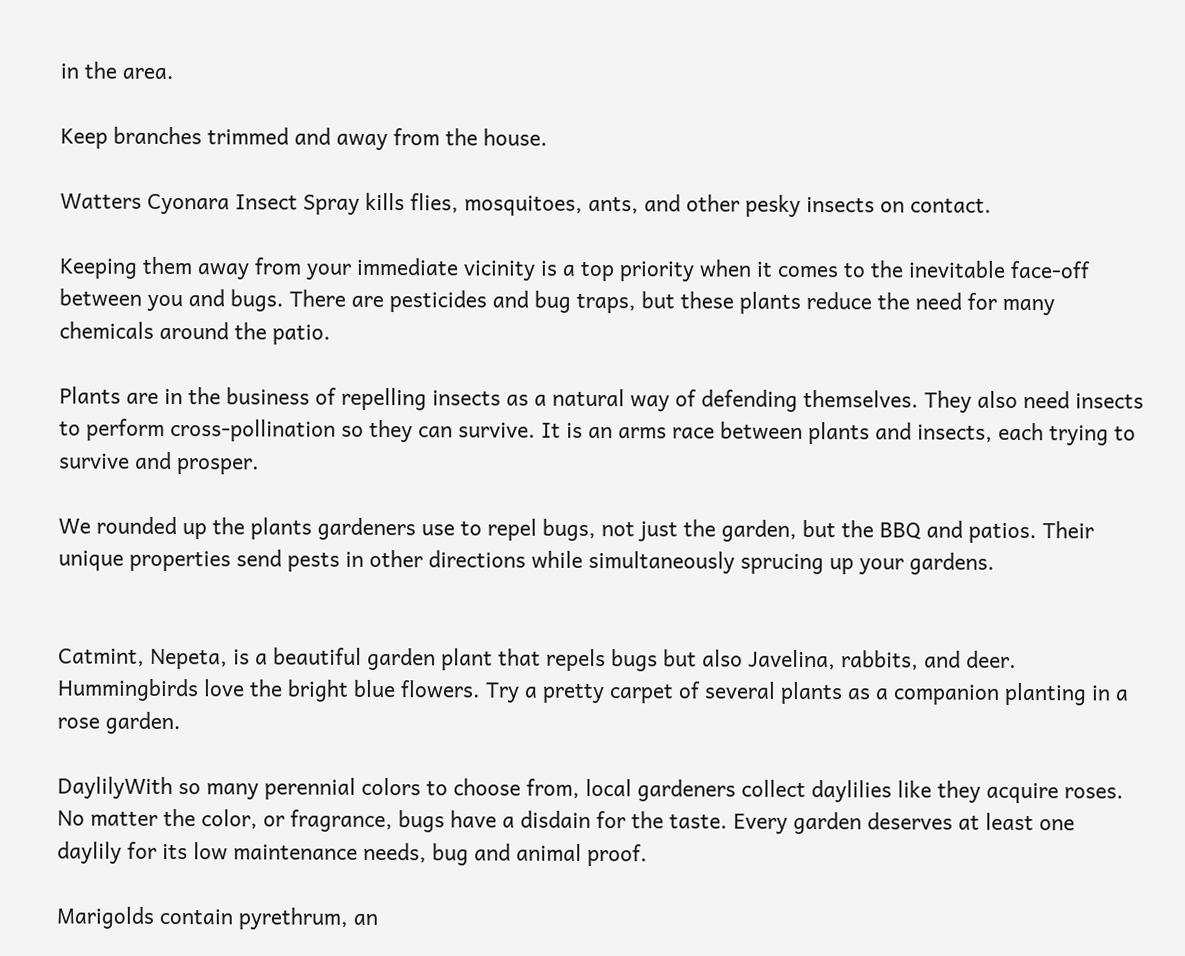in the area.

Keep branches trimmed and away from the house.

Watters Cyonara Insect Spray kills flies, mosquitoes, ants, and other pesky insects on contact.

Keeping them away from your immediate vicinity is a top priority when it comes to the inevitable face-off between you and bugs. There are pesticides and bug traps, but these plants reduce the need for many chemicals around the patio.

Plants are in the business of repelling insects as a natural way of defending themselves. They also need insects to perform cross-pollination so they can survive. It is an arms race between plants and insects, each trying to survive and prosper.

We rounded up the plants gardeners use to repel bugs, not just the garden, but the BBQ and patios. Their unique properties send pests in other directions while simultaneously sprucing up your gardens.


Catmint, Nepeta, is a beautiful garden plant that repels bugs but also Javelina, rabbits, and deer. Hummingbirds love the bright blue flowers. Try a pretty carpet of several plants as a companion planting in a rose garden.

DaylilyWith so many perennial colors to choose from, local gardeners collect daylilies like they acquire roses. No matter the color, or fragrance, bugs have a disdain for the taste. Every garden deserves at least one daylily for its low maintenance needs, bug and animal proof.

Marigolds contain pyrethrum, an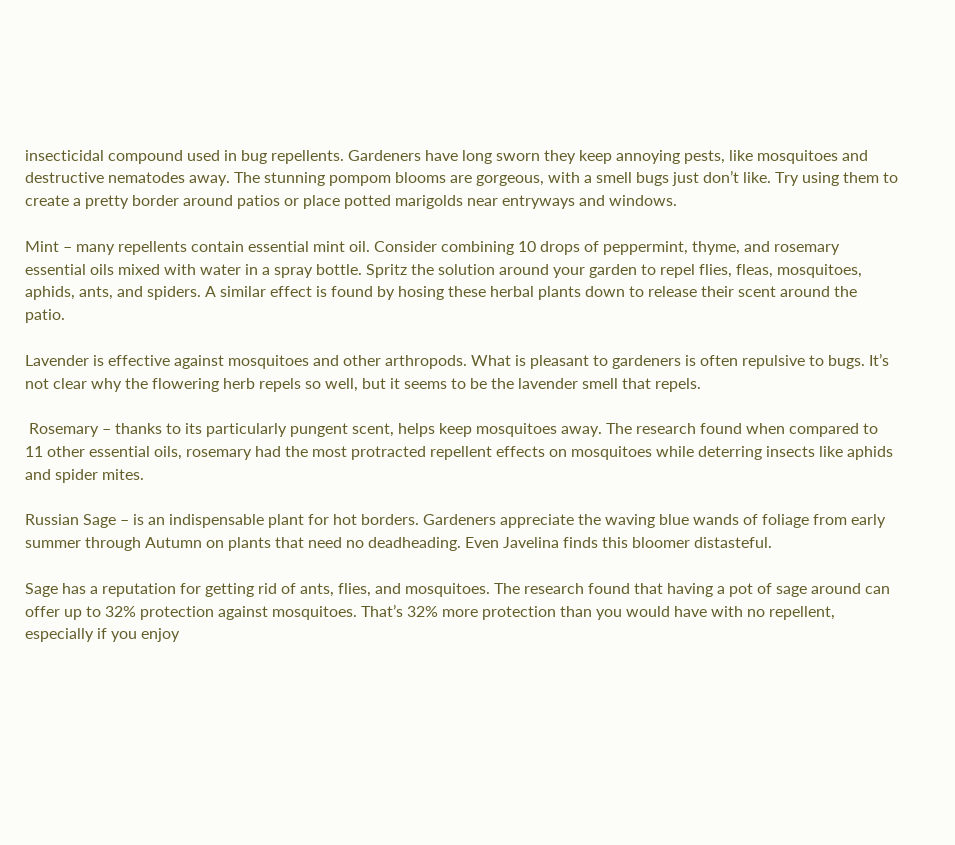insecticidal compound used in bug repellents. Gardeners have long sworn they keep annoying pests, like mosquitoes and destructive nematodes away. The stunning pompom blooms are gorgeous, with a smell bugs just don’t like. Try using them to create a pretty border around patios or place potted marigolds near entryways and windows.

Mint – many repellents contain essential mint oil. Consider combining 10 drops of peppermint, thyme, and rosemary essential oils mixed with water in a spray bottle. Spritz the solution around your garden to repel flies, fleas, mosquitoes, aphids, ants, and spiders. A similar effect is found by hosing these herbal plants down to release their scent around the patio.

Lavender is effective against mosquitoes and other arthropods. What is pleasant to gardeners is often repulsive to bugs. It’s not clear why the flowering herb repels so well, but it seems to be the lavender smell that repels.

 Rosemary – thanks to its particularly pungent scent, helps keep mosquitoes away. The research found when compared to 11 other essential oils, rosemary had the most protracted repellent effects on mosquitoes while deterring insects like aphids and spider mites.

Russian Sage – is an indispensable plant for hot borders. Gardeners appreciate the waving blue wands of foliage from early summer through Autumn on plants that need no deadheading. Even Javelina finds this bloomer distasteful.

Sage has a reputation for getting rid of ants, flies, and mosquitoes. The research found that having a pot of sage around can offer up to 32% protection against mosquitoes. That’s 32% more protection than you would have with no repellent, especially if you enjoy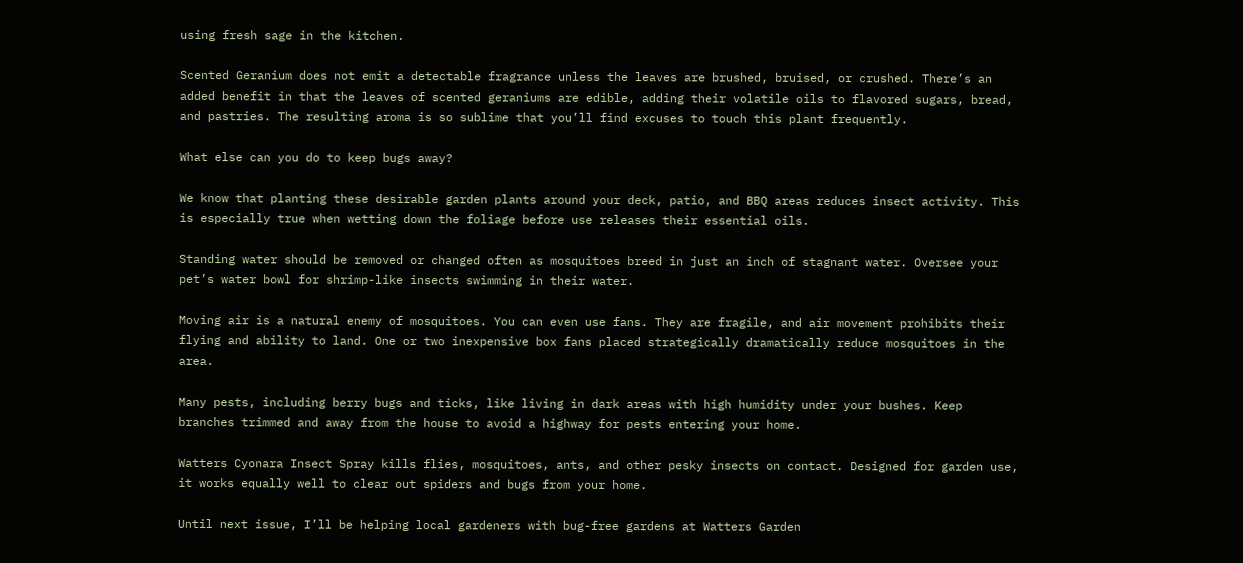using fresh sage in the kitchen.

Scented Geranium does not emit a detectable fragrance unless the leaves are brushed, bruised, or crushed. There’s an added benefit in that the leaves of scented geraniums are edible, adding their volatile oils to flavored sugars, bread, and pastries. The resulting aroma is so sublime that you’ll find excuses to touch this plant frequently.

What else can you do to keep bugs away?

We know that planting these desirable garden plants around your deck, patio, and BBQ areas reduces insect activity. This is especially true when wetting down the foliage before use releases their essential oils.

Standing water should be removed or changed often as mosquitoes breed in just an inch of stagnant water. Oversee your pet’s water bowl for shrimp-like insects swimming in their water.

Moving air is a natural enemy of mosquitoes. You can even use fans. They are fragile, and air movement prohibits their flying and ability to land. One or two inexpensive box fans placed strategically dramatically reduce mosquitoes in the area.

Many pests, including berry bugs and ticks, like living in dark areas with high humidity under your bushes. Keep branches trimmed and away from the house to avoid a highway for pests entering your home.

Watters Cyonara Insect Spray kills flies, mosquitoes, ants, and other pesky insects on contact. Designed for garden use, it works equally well to clear out spiders and bugs from your home.

Until next issue, I’ll be helping local gardeners with bug-free gardens at Watters Garden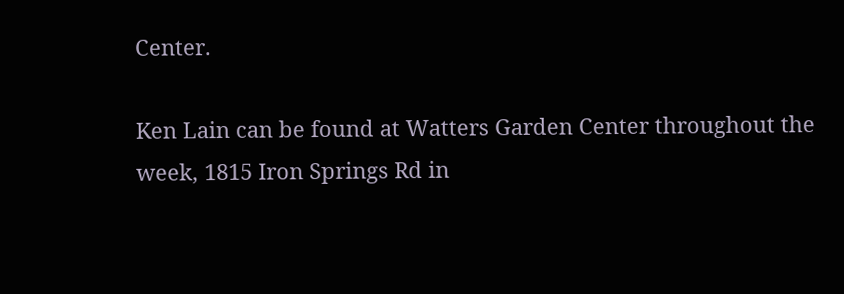Center.

Ken Lain can be found at Watters Garden Center throughout the week, 1815 Iron Springs Rd in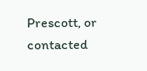Prescott, or contacted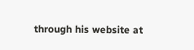through his website at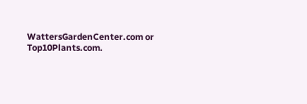WattersGardenCenter.com or Top10Plants.com.